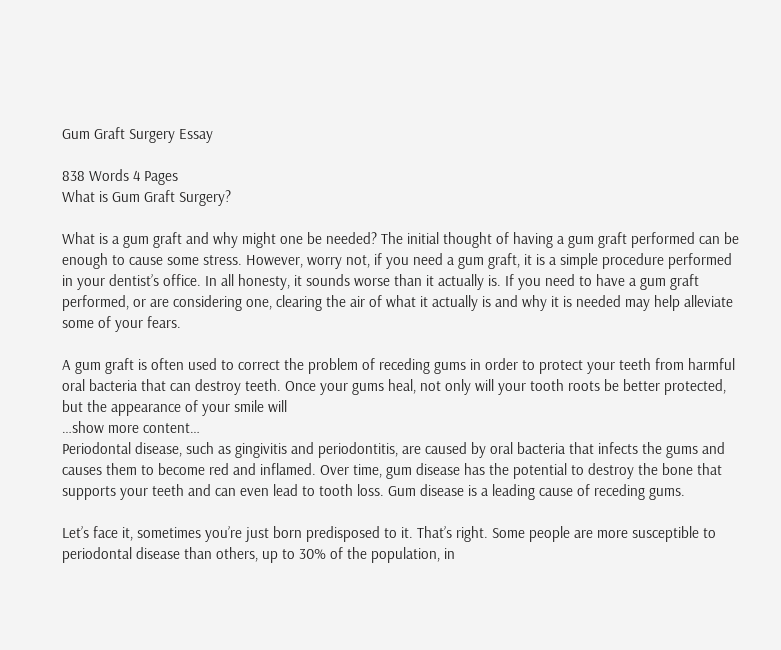Gum Graft Surgery Essay

838 Words 4 Pages
What is Gum Graft Surgery?

What is a gum graft and why might one be needed? The initial thought of having a gum graft performed can be enough to cause some stress. However, worry not, if you need a gum graft, it is a simple procedure performed in your dentist’s office. In all honesty, it sounds worse than it actually is. If you need to have a gum graft performed, or are considering one, clearing the air of what it actually is and why it is needed may help alleviate some of your fears.

A gum graft is often used to correct the problem of receding gums in order to protect your teeth from harmful oral bacteria that can destroy teeth. Once your gums heal, not only will your tooth roots be better protected, but the appearance of your smile will
…show more content…
Periodontal disease, such as gingivitis and periodontitis, are caused by oral bacteria that infects the gums and causes them to become red and inflamed. Over time, gum disease has the potential to destroy the bone that supports your teeth and can even lead to tooth loss. Gum disease is a leading cause of receding gums.

Let’s face it, sometimes you’re just born predisposed to it. That’s right. Some people are more susceptible to periodontal disease than others, up to 30% of the population, in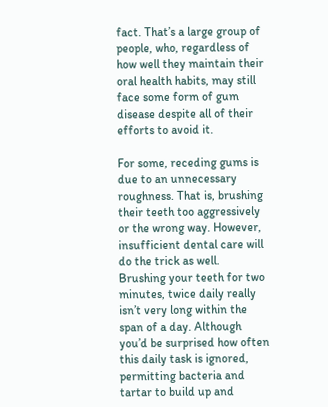fact. That’s a large group of people, who, regardless of how well they maintain their oral health habits, may still face some form of gum disease despite all of their efforts to avoid it.

For some, receding gums is due to an unnecessary roughness. That is, brushing their teeth too aggressively or the wrong way. However, insufficient dental care will do the trick as well. Brushing your teeth for two minutes, twice daily really isn’t very long within the span of a day. Although you’d be surprised how often this daily task is ignored, permitting bacteria and tartar to build up and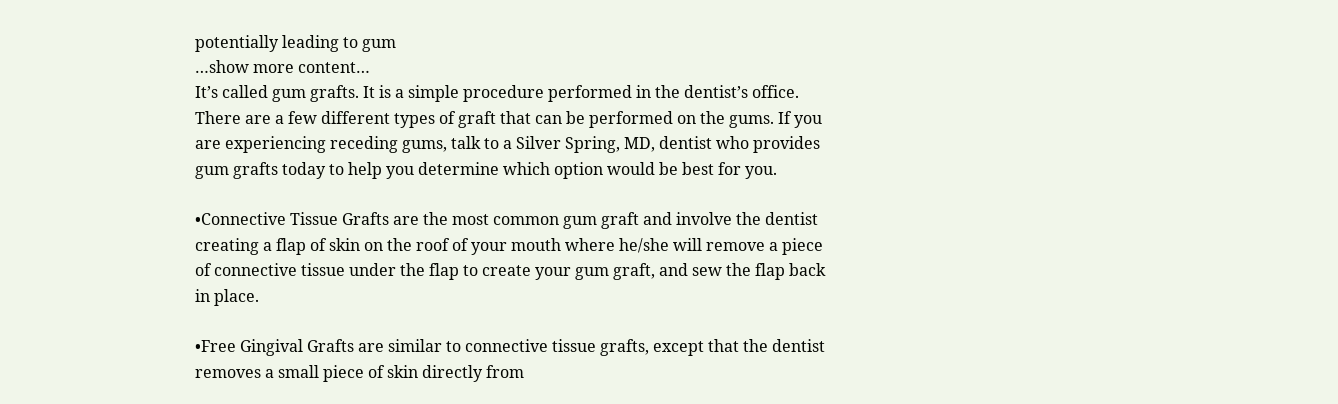potentially leading to gum
…show more content…
It’s called gum grafts. It is a simple procedure performed in the dentist’s office. There are a few different types of graft that can be performed on the gums. If you are experiencing receding gums, talk to a Silver Spring, MD, dentist who provides gum grafts today to help you determine which option would be best for you.

•Connective Tissue Grafts are the most common gum graft and involve the dentist creating a flap of skin on the roof of your mouth where he/she will remove a piece of connective tissue under the flap to create your gum graft, and sew the flap back in place.

•Free Gingival Grafts are similar to connective tissue grafts, except that the dentist removes a small piece of skin directly from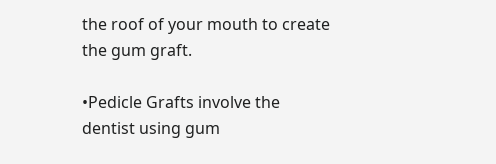the roof of your mouth to create the gum graft.

•Pedicle Grafts involve the dentist using gum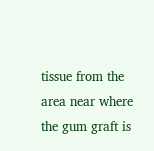tissue from the area near where the gum graft is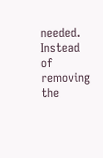needed. Instead of removing the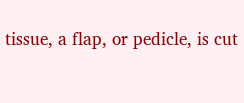tissue, a flap, or pedicle, is cut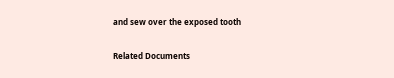and sew over the exposed tooth

Related Documents